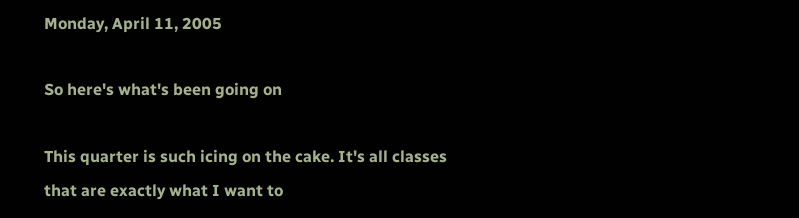Monday, April 11, 2005

So here's what's been going on

This quarter is such icing on the cake. It's all classes that are exactly what I want to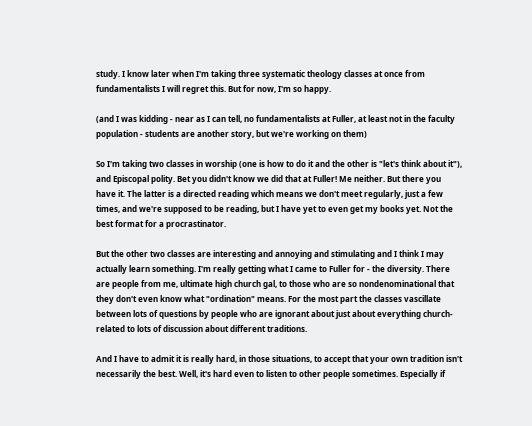study. I know later when I'm taking three systematic theology classes at once from fundamentalists I will regret this. But for now, I'm so happy.

(and I was kidding - near as I can tell, no fundamentalists at Fuller, at least not in the faculty population - students are another story, but we're working on them)

So I'm taking two classes in worship (one is how to do it and the other is "let's think about it"), and Episcopal polity. Bet you didn't know we did that at Fuller! Me neither. But there you have it. The latter is a directed reading which means we don't meet regularly, just a few times, and we're supposed to be reading, but I have yet to even get my books yet. Not the best format for a procrastinator.

But the other two classes are interesting and annoying and stimulating and I think I may actually learn something. I'm really getting what I came to Fuller for - the diversity. There are people from me, ultimate high church gal, to those who are so nondenominational that they don't even know what "ordination" means. For the most part the classes vascillate between lots of questions by people who are ignorant about just about everything church-related to lots of discussion about different traditions.

And I have to admit it is really hard, in those situations, to accept that your own tradition isn't necessarily the best. Well, it's hard even to listen to other people sometimes. Especially if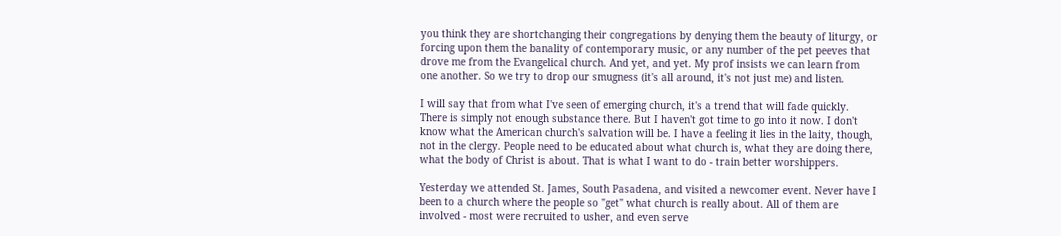you think they are shortchanging their congregations by denying them the beauty of liturgy, or forcing upon them the banality of contemporary music, or any number of the pet peeves that drove me from the Evangelical church. And yet, and yet. My prof insists we can learn from one another. So we try to drop our smugness (it's all around, it's not just me) and listen.

I will say that from what I've seen of emerging church, it's a trend that will fade quickly. There is simply not enough substance there. But I haven't got time to go into it now. I don't know what the American church's salvation will be. I have a feeling it lies in the laity, though, not in the clergy. People need to be educated about what church is, what they are doing there, what the body of Christ is about. That is what I want to do - train better worshippers.

Yesterday we attended St. James, South Pasadena, and visited a newcomer event. Never have I been to a church where the people so "get" what church is really about. All of them are involved - most were recruited to usher, and even serve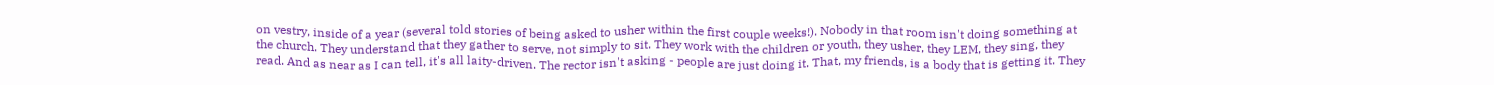on vestry, inside of a year (several told stories of being asked to usher within the first couple weeks!). Nobody in that room isn't doing something at the church. They understand that they gather to serve, not simply to sit. They work with the children or youth, they usher, they LEM, they sing, they read. And as near as I can tell, it's all laity-driven. The rector isn't asking - people are just doing it. That, my friends, is a body that is getting it. They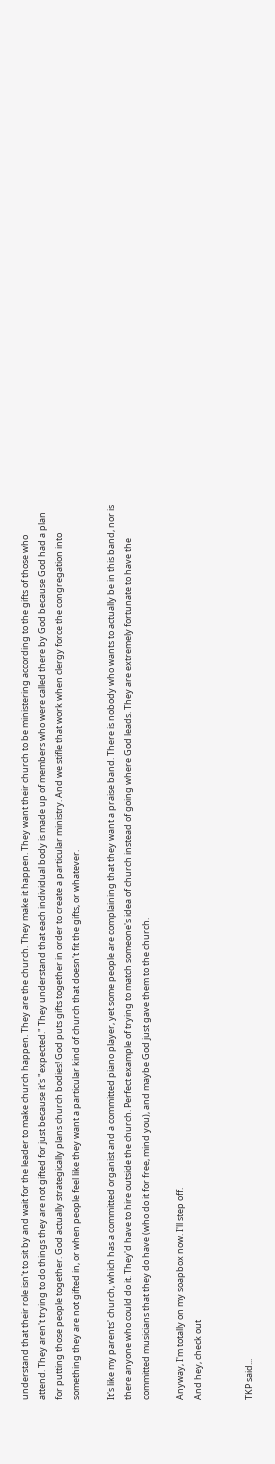understand that their role isn't to sit by and wait for the leader to make church happen. They are the church. They make it happen. They want their church to be ministering according to the gifts of those who attend. They aren't trying to do things they are not gifted for just because it's "expected." They understand that each individual body is made up of members who were called there by God because God had a plan for putting those people together. God actually strategically plans church bodies! God puts gifts together in order to create a particular ministry. And we stifle that work when clergy force the congregation into something they are not gifted in, or when people feel like they want a particular kind of church that doesn't fit the gifts, or whatever.

It's like my parents' church, which has a committed organist and a committed piano player, yet some people are complaining that they want a praise band. There is nobody who wants to actually be in this band, nor is there anyone who could do it. They'd have to hire outside the church. Perfect example of trying to match someone's idea of church instead of going where God leads. They are extremely fortunate to have the committed musicians that they do have (who do it for free, mind you), and maybe God just gave them to the church.

Anyway, I'm totally on my soapbox now. I'll step off.
And hey, check out


TKP said...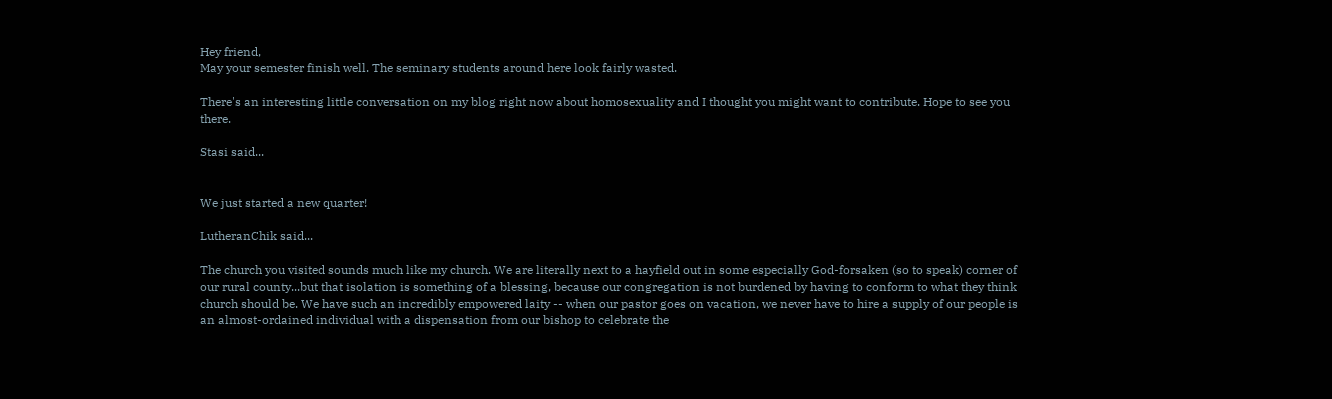Hey friend,
May your semester finish well. The seminary students around here look fairly wasted.

There's an interesting little conversation on my blog right now about homosexuality and I thought you might want to contribute. Hope to see you there.

Stasi said...


We just started a new quarter!

LutheranChik said...

The church you visited sounds much like my church. We are literally next to a hayfield out in some especially God-forsaken (so to speak) corner of our rural county...but that isolation is something of a blessing, because our congregation is not burdened by having to conform to what they think church should be. We have such an incredibly empowered laity -- when our pastor goes on vacation, we never have to hire a supply of our people is an almost-ordained individual with a dispensation from our bishop to celebrate the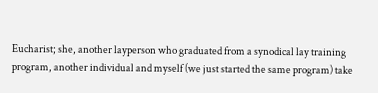Eucharist; she, another layperson who graduated from a synodical lay training program, another individual and myself (we just started the same program) take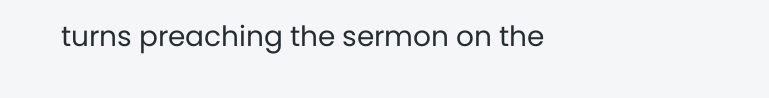turns preaching the sermon on the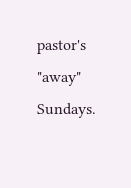pastor's "away" Sundays.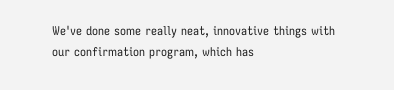We've done some really neat, innovative things with our confirmation program, which has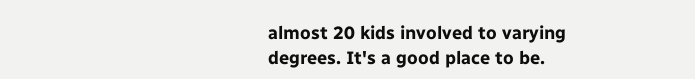almost 20 kids involved to varying degrees. It's a good place to be.